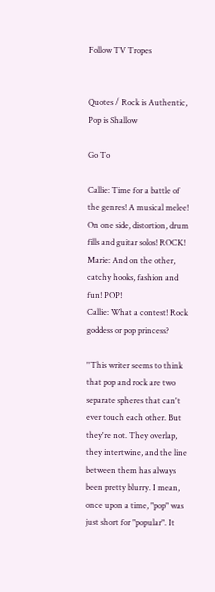Follow TV Tropes


Quotes / Rock is Authentic, Pop is Shallow

Go To

Callie: Time for a battle of the genres! A musical melee! On one side, distortion, drum fills and guitar solos! ROCK!
Marie: And on the other, catchy hooks, fashion and fun! POP!
Callie: What a contest! Rock goddess or pop princess?

''This writer seems to think that pop and rock are two separate spheres that can't ever touch each other. But they're not. They overlap, they intertwine, and the line between them has always been pretty blurry. I mean, once upon a time, "pop" was just short for "popular". It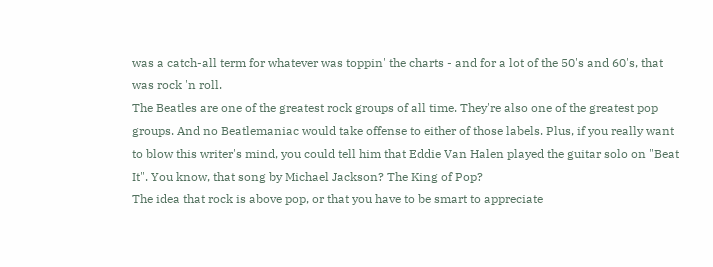was a catch-all term for whatever was toppin' the charts - and for a lot of the 50's and 60's, that was rock 'n roll.
The Beatles are one of the greatest rock groups of all time. They're also one of the greatest pop groups. And no Beatlemaniac would take offense to either of those labels. Plus, if you really want to blow this writer's mind, you could tell him that Eddie Van Halen played the guitar solo on "Beat It". You know, that song by Michael Jackson? The King of Pop?
The idea that rock is above pop, or that you have to be smart to appreciate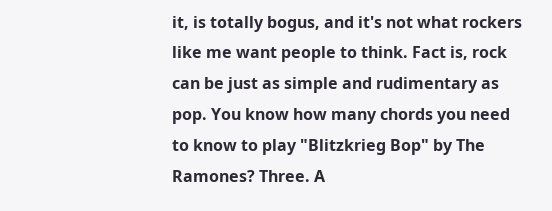it, is totally bogus, and it's not what rockers like me want people to think. Fact is, rock can be just as simple and rudimentary as pop. You know how many chords you need to know to play "Blitzkrieg Bop" by The Ramones? Three. A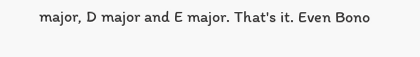major, D major and E major. That's it. Even Bono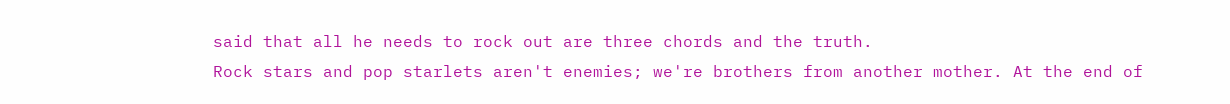said that all he needs to rock out are three chords and the truth.
Rock stars and pop starlets aren't enemies; we're brothers from another mother. At the end of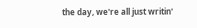the day, we're all just writin'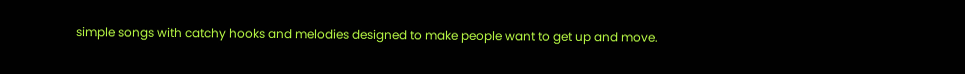simple songs with catchy hooks and melodies designed to make people want to get up and move.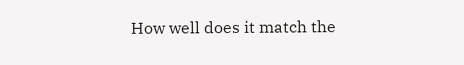How well does it match the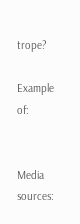trope?

Example of:


Media sources: